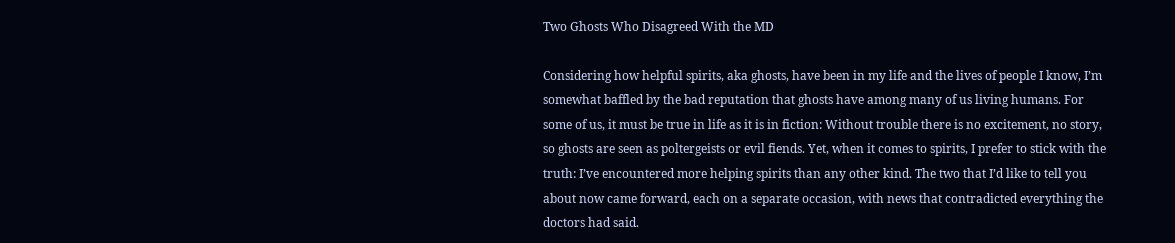Two Ghosts Who Disagreed With the MD

Considering how helpful spirits, aka ghosts, have been in my life and the lives of people I know, I’m somewhat baffled by the bad reputation that ghosts have among many of us living humans. For some of us, it must be true in life as it is in fiction: Without trouble there is no excitement, no story, so ghosts are seen as poltergeists or evil fiends. Yet, when it comes to spirits, I prefer to stick with the truth: I’ve encountered more helping spirits than any other kind. The two that I’d like to tell you about now came forward, each on a separate occasion, with news that contradicted everything the doctors had said.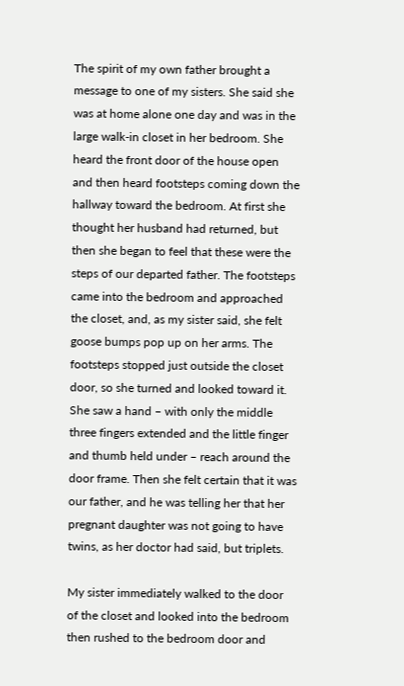The spirit of my own father brought a message to one of my sisters. She said she was at home alone one day and was in the large walk-in closet in her bedroom. She heard the front door of the house open and then heard footsteps coming down the hallway toward the bedroom. At first she thought her husband had returned, but then she began to feel that these were the steps of our departed father. The footsteps came into the bedroom and approached the closet, and, as my sister said, she felt goose bumps pop up on her arms. The footsteps stopped just outside the closet door, so she turned and looked toward it. She saw a hand – with only the middle three fingers extended and the little finger and thumb held under – reach around the door frame. Then she felt certain that it was our father, and he was telling her that her pregnant daughter was not going to have twins, as her doctor had said, but triplets.

My sister immediately walked to the door of the closet and looked into the bedroom then rushed to the bedroom door and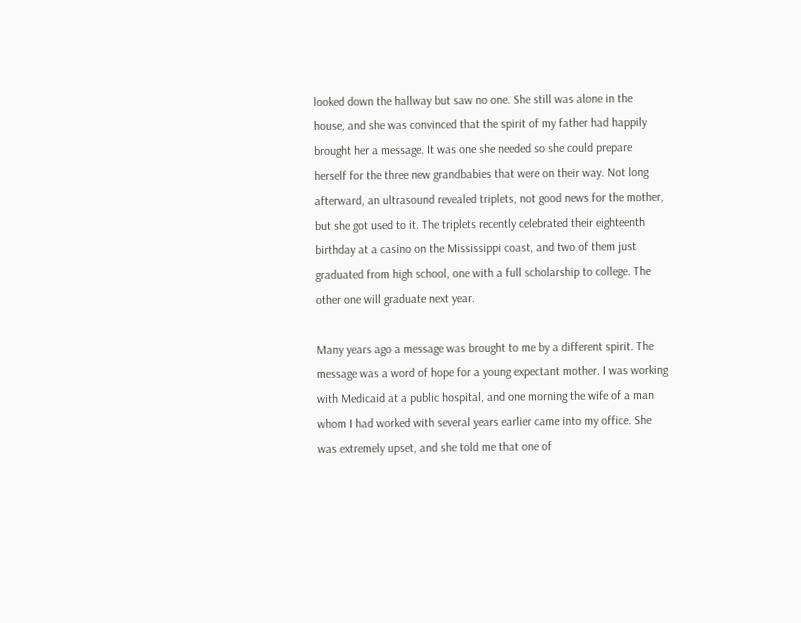looked down the hallway but saw no one. She still was alone in the house, and she was convinced that the spirit of my father had happily brought her a message. It was one she needed so she could prepare herself for the three new grandbabies that were on their way. Not long afterward, an ultrasound revealed triplets, not good news for the mother, but she got used to it. The triplets recently celebrated their eighteenth birthday at a casino on the Mississippi coast, and two of them just graduated from high school, one with a full scholarship to college. The other one will graduate next year.

Many years ago a message was brought to me by a different spirit. The message was a word of hope for a young expectant mother. I was working with Medicaid at a public hospital, and one morning the wife of a man whom I had worked with several years earlier came into my office. She was extremely upset, and she told me that one of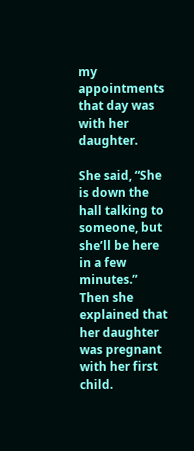my appointments that day was with her daughter.

She said, “She is down the hall talking to someone, but she’ll be here in a few minutes.” Then she explained that her daughter was pregnant with her first child.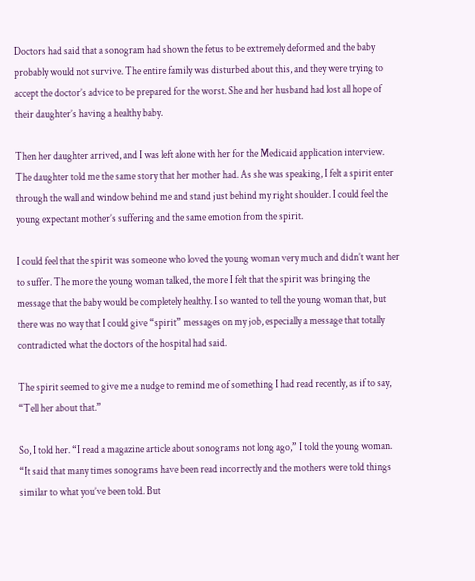Doctors had said that a sonogram had shown the fetus to be extremely deformed and the baby probably would not survive. The entire family was disturbed about this, and they were trying to accept the doctor’s advice to be prepared for the worst. She and her husband had lost all hope of their daughter’s having a healthy baby.

Then her daughter arrived, and I was left alone with her for the Medicaid application interview. The daughter told me the same story that her mother had. As she was speaking, I felt a spirit enter through the wall and window behind me and stand just behind my right shoulder. I could feel the young expectant mother’s suffering and the same emotion from the spirit.

I could feel that the spirit was someone who loved the young woman very much and didn’t want her to suffer. The more the young woman talked, the more I felt that the spirit was bringing the message that the baby would be completely healthy. I so wanted to tell the young woman that, but there was no way that I could give “spirit” messages on my job, especially a message that totally contradicted what the doctors of the hospital had said.

The spirit seemed to give me a nudge to remind me of something I had read recently, as if to say, “Tell her about that.”

So, I told her. “I read a magazine article about sonograms not long ago,” I told the young woman. “It said that many times sonograms have been read incorrectly and the mothers were told things similar to what you’ve been told. But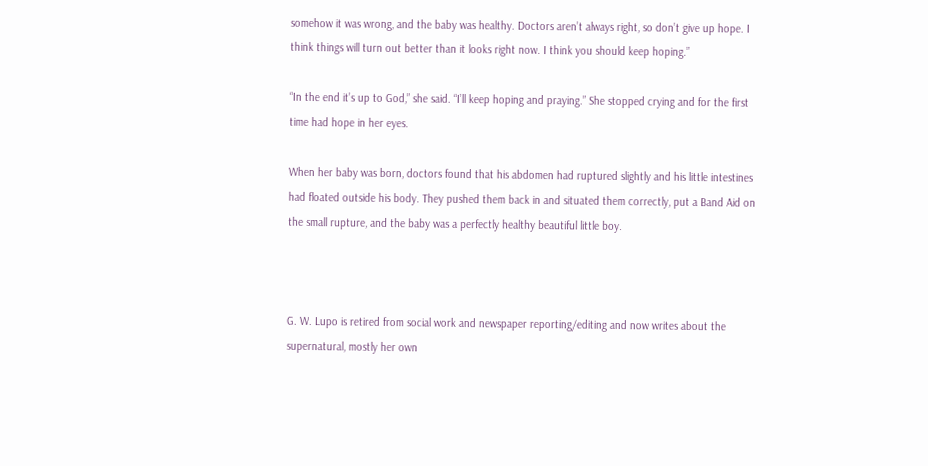somehow it was wrong, and the baby was healthy. Doctors aren’t always right, so don’t give up hope. I think things will turn out better than it looks right now. I think you should keep hoping.”

“In the end it’s up to God,” she said. “I’ll keep hoping and praying.” She stopped crying and for the first time had hope in her eyes.

When her baby was born, doctors found that his abdomen had ruptured slightly and his little intestines had floated outside his body. They pushed them back in and situated them correctly, put a Band Aid on the small rupture, and the baby was a perfectly healthy beautiful little boy.



G. W. Lupo is retired from social work and newspaper reporting/editing and now writes about the supernatural, mostly her own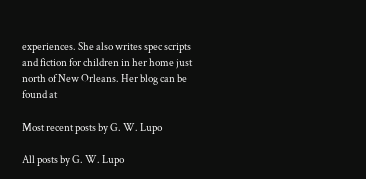experiences. She also writes spec scripts and fiction for children in her home just north of New Orleans. Her blog can be found at

Most recent posts by G. W. Lupo

All posts by G. W. Lupo